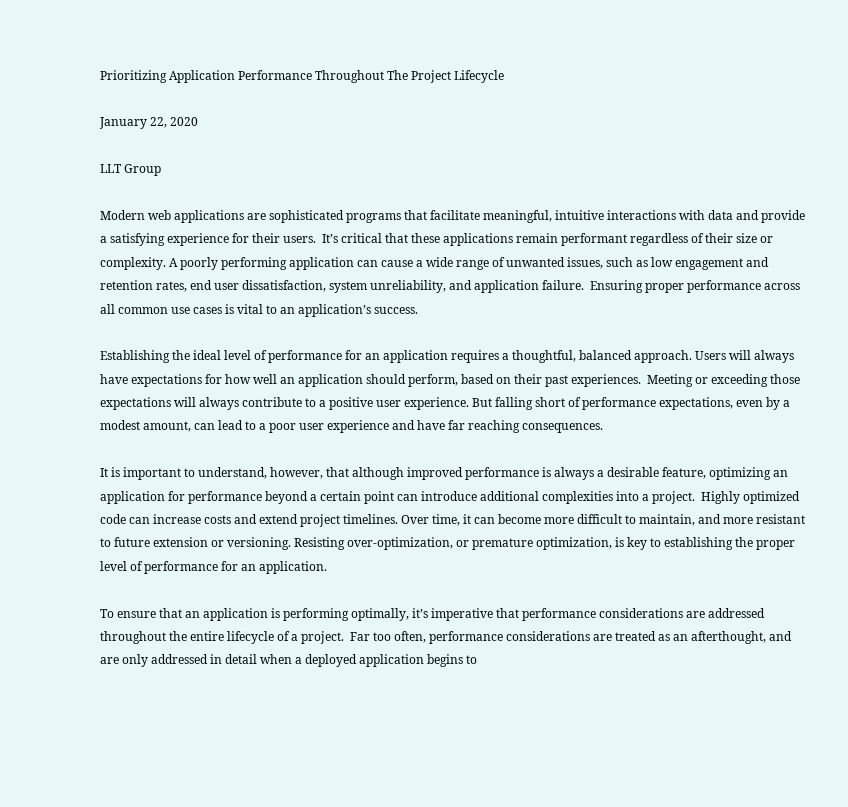Prioritizing Application Performance Throughout The Project Lifecycle

January 22, 2020

LLT Group

Modern web applications are sophisticated programs that facilitate meaningful, intuitive interactions with data and provide a satisfying experience for their users.  It’s critical that these applications remain performant regardless of their size or complexity. A poorly performing application can cause a wide range of unwanted issues, such as low engagement and retention rates, end user dissatisfaction, system unreliability, and application failure.  Ensuring proper performance across all common use cases is vital to an application’s success.

Establishing the ideal level of performance for an application requires a thoughtful, balanced approach. Users will always have expectations for how well an application should perform, based on their past experiences.  Meeting or exceeding those expectations will always contribute to a positive user experience. But falling short of performance expectations, even by a modest amount, can lead to a poor user experience and have far reaching consequences.

It is important to understand, however, that although improved performance is always a desirable feature, optimizing an application for performance beyond a certain point can introduce additional complexities into a project.  Highly optimized code can increase costs and extend project timelines. Over time, it can become more difficult to maintain, and more resistant to future extension or versioning. Resisting over-optimization, or premature optimization, is key to establishing the proper level of performance for an application.

To ensure that an application is performing optimally, it’s imperative that performance considerations are addressed throughout the entire lifecycle of a project.  Far too often, performance considerations are treated as an afterthought, and are only addressed in detail when a deployed application begins to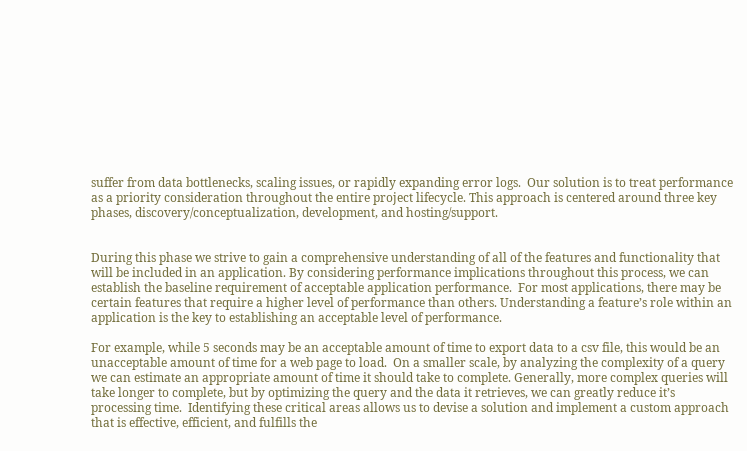suffer from data bottlenecks, scaling issues, or rapidly expanding error logs.  Our solution is to treat performance as a priority consideration throughout the entire project lifecycle. This approach is centered around three key phases, discovery/conceptualization, development, and hosting/support.


During this phase we strive to gain a comprehensive understanding of all of the features and functionality that will be included in an application. By considering performance implications throughout this process, we can establish the baseline requirement of acceptable application performance.  For most applications, there may be certain features that require a higher level of performance than others. Understanding a feature’s role within an application is the key to establishing an acceptable level of performance.

For example, while 5 seconds may be an acceptable amount of time to export data to a csv file, this would be an unacceptable amount of time for a web page to load.  On a smaller scale, by analyzing the complexity of a query we can estimate an appropriate amount of time it should take to complete. Generally, more complex queries will take longer to complete, but by optimizing the query and the data it retrieves, we can greatly reduce it’s processing time.  Identifying these critical areas allows us to devise a solution and implement a custom approach that is effective, efficient, and fulfills the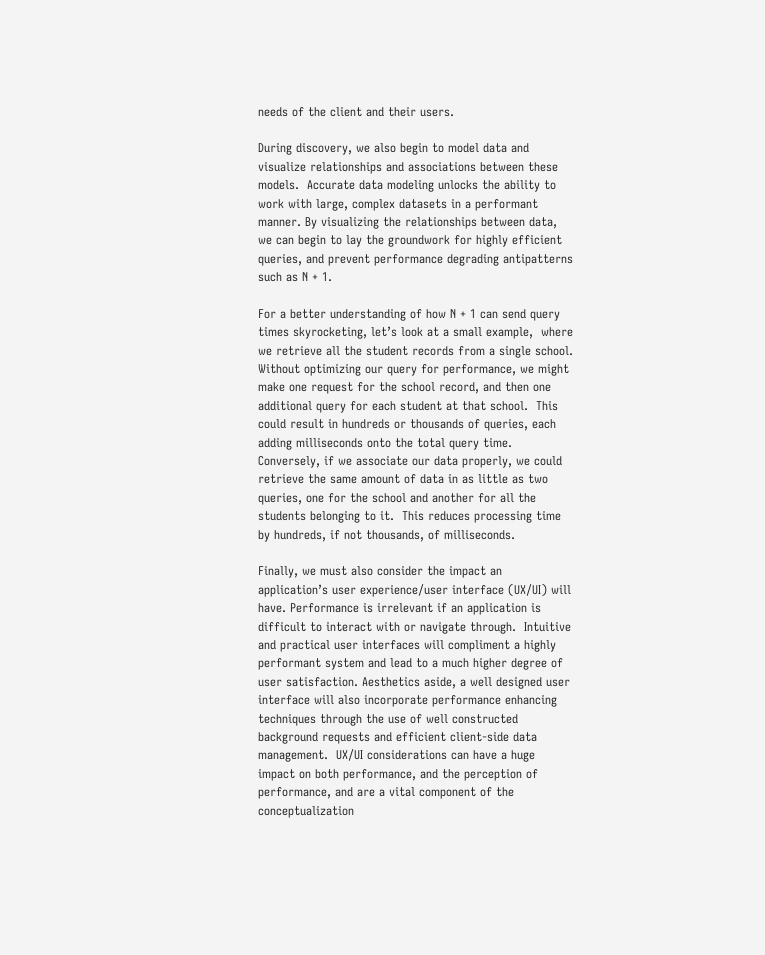needs of the client and their users.

During discovery, we also begin to model data and visualize relationships and associations between these models.  Accurate data modeling unlocks the ability to work with large, complex datasets in a performant manner. By visualizing the relationships between data, we can begin to lay the groundwork for highly efficient queries, and prevent performance degrading antipatterns such as N + 1.

For a better understanding of how N + 1 can send query times skyrocketing, let’s look at a small example,  where we retrieve all the student records from a single school. Without optimizing our query for performance, we might make one request for the school record, and then one additional query for each student at that school.  This could result in hundreds or thousands of queries, each adding milliseconds onto the total query time. Conversely, if we associate our data properly, we could retrieve the same amount of data in as little as two queries, one for the school and another for all the students belonging to it.  This reduces processing time by hundreds, if not thousands, of milliseconds.

Finally, we must also consider the impact an application’s user experience/user interface (UX/UI) will have. Performance is irrelevant if an application is difficult to interact with or navigate through.  Intuitive and practical user interfaces will compliment a highly performant system and lead to a much higher degree of user satisfaction. Aesthetics aside, a well designed user interface will also incorporate performance enhancing techniques through the use of well constructed background requests and efficient client-side data management.  UX/UI considerations can have a huge impact on both performance, and the perception of performance, and are a vital component of the conceptualization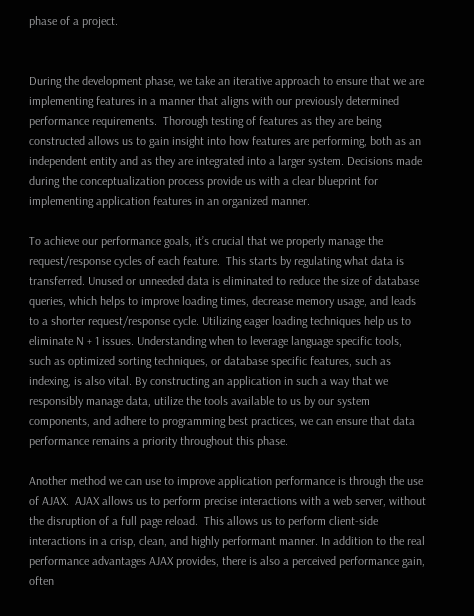phase of a project.


During the development phase, we take an iterative approach to ensure that we are implementing features in a manner that aligns with our previously determined performance requirements.  Thorough testing of features as they are being constructed allows us to gain insight into how features are performing, both as an independent entity and as they are integrated into a larger system. Decisions made during the conceptualization process provide us with a clear blueprint for implementing application features in an organized manner.

To achieve our performance goals, it’s crucial that we properly manage the request/response cycles of each feature.  This starts by regulating what data is transferred. Unused or unneeded data is eliminated to reduce the size of database queries, which helps to improve loading times, decrease memory usage, and leads to a shorter request/response cycle. Utilizing eager loading techniques help us to eliminate N + 1 issues. Understanding when to leverage language specific tools, such as optimized sorting techniques, or database specific features, such as indexing, is also vital. By constructing an application in such a way that we responsibly manage data, utilize the tools available to us by our system components, and adhere to programming best practices, we can ensure that data performance remains a priority throughout this phase.

Another method we can use to improve application performance is through the use of AJAX.  AJAX allows us to perform precise interactions with a web server, without the disruption of a full page reload.  This allows us to perform client-side interactions in a crisp, clean, and highly performant manner. In addition to the real performance advantages AJAX provides, there is also a perceived performance gain, often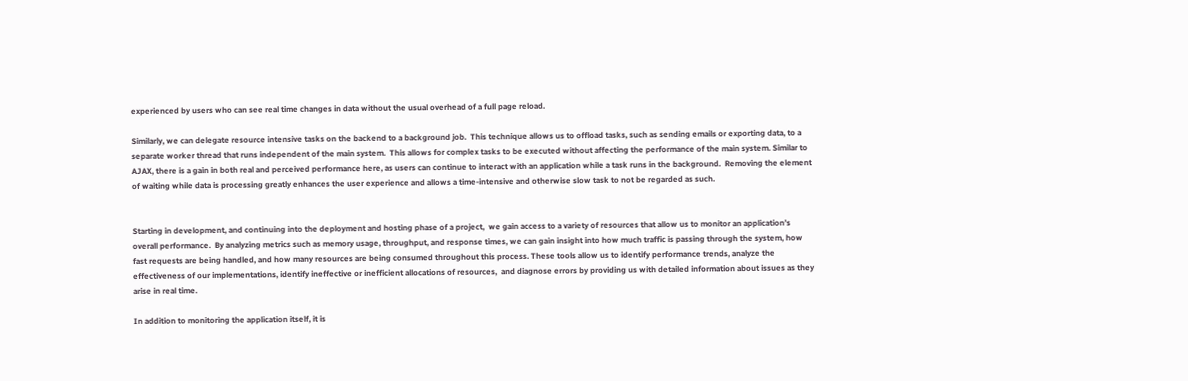experienced by users who can see real time changes in data without the usual overhead of a full page reload.

Similarly, we can delegate resource intensive tasks on the backend to a background job.  This technique allows us to offload tasks, such as sending emails or exporting data, to a separate worker thread that runs independent of the main system.  This allows for complex tasks to be executed without affecting the performance of the main system. Similar to AJAX, there is a gain in both real and perceived performance here, as users can continue to interact with an application while a task runs in the background.  Removing the element of waiting while data is processing greatly enhances the user experience and allows a time-intensive and otherwise slow task to not be regarded as such.


Starting in development, and continuing into the deployment and hosting phase of a project,  we gain access to a variety of resources that allow us to monitor an application’s overall performance.  By analyzing metrics such as memory usage, throughput, and response times, we can gain insight into how much traffic is passing through the system, how fast requests are being handled, and how many resources are being consumed throughout this process. These tools allow us to identify performance trends, analyze the effectiveness of our implementations, identify ineffective or inefficient allocations of resources,  and diagnose errors by providing us with detailed information about issues as they arise in real time.

In addition to monitoring the application itself, it is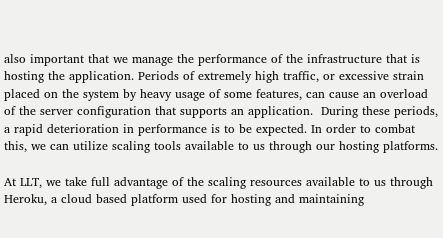also important that we manage the performance of the infrastructure that is hosting the application. Periods of extremely high traffic, or excessive strain placed on the system by heavy usage of some features, can cause an overload of the server configuration that supports an application.  During these periods, a rapid deterioration in performance is to be expected. In order to combat this, we can utilize scaling tools available to us through our hosting platforms.

At LLT, we take full advantage of the scaling resources available to us through Heroku, a cloud based platform used for hosting and maintaining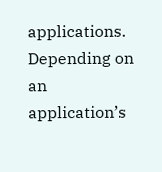applications. Depending on an application’s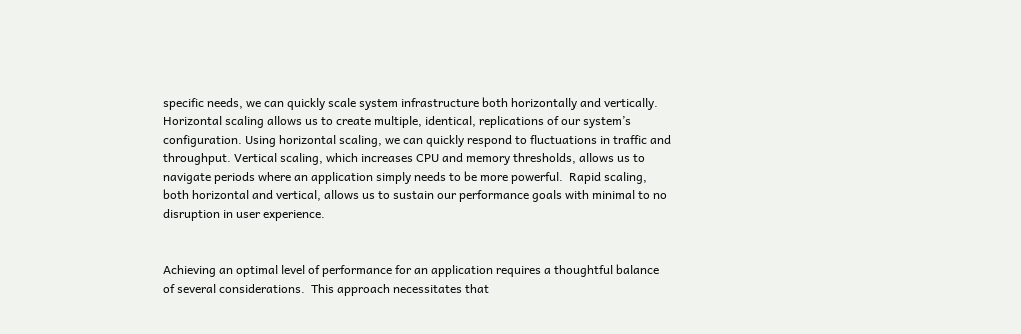specific needs, we can quickly scale system infrastructure both horizontally and vertically.  Horizontal scaling allows us to create multiple, identical, replications of our system’s configuration. Using horizontal scaling, we can quickly respond to fluctuations in traffic and throughput. Vertical scaling, which increases CPU and memory thresholds, allows us to navigate periods where an application simply needs to be more powerful.  Rapid scaling, both horizontal and vertical, allows us to sustain our performance goals with minimal to no disruption in user experience.


Achieving an optimal level of performance for an application requires a thoughtful balance of several considerations.  This approach necessitates that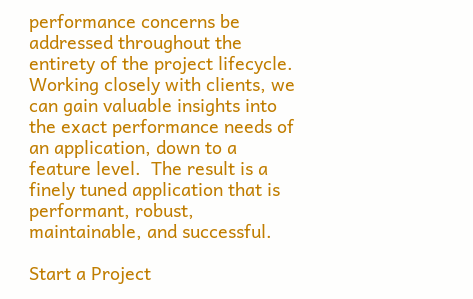performance concerns be addressed throughout the entirety of the project lifecycle. Working closely with clients, we can gain valuable insights into the exact performance needs of an application, down to a feature level.  The result is a finely tuned application that is performant, robust, maintainable, and successful.

Start a Project